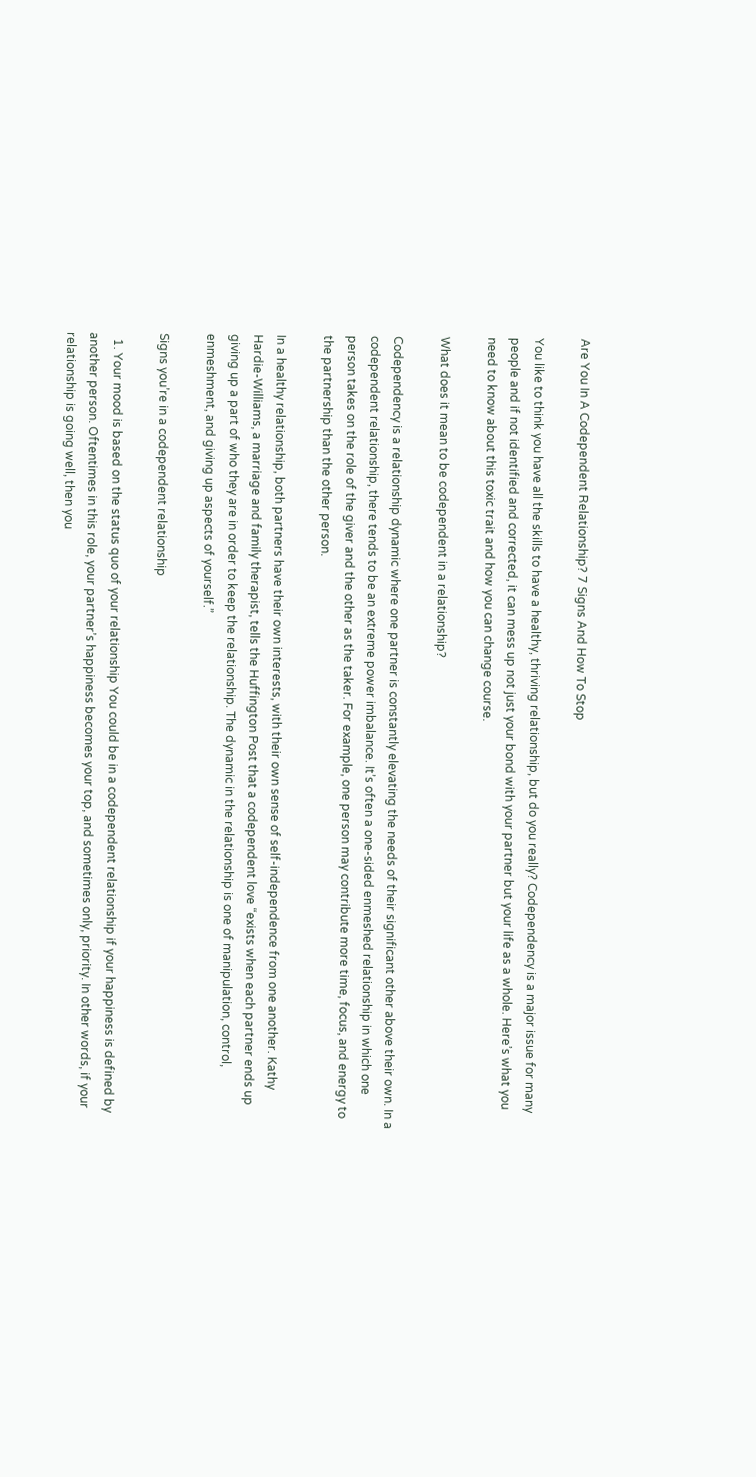Are You In A Codependent Relationship? 7 Signs And How To Stop

You like to think you have all the skills to have a healthy, thriving relationship, but do you really? Codependency is a major issue for many people and if not identified and corrected, it can mess up not just your bond with your partner but your life as a whole. Here’s what you need to know about this toxic trait and how you can change course.

What does it mean to be codependent in a relationship?

Codependency is a relationship dynamic where one partner is constantly elevating the needs of their significant other above their own. In a codependent relationship, there tends to be an extreme power imbalance. It’s often a one-sided enmeshed relationship in which one person takes on the role of the giver and the other as the taker. For example, one person may contribute more time, focus, and energy to the partnership than the other person.

In a healthy relationship, both partners have their own interests, with their own sense of self-independence from one another. Kathy Hardie-Williams, a marriage and family therapist, tells the Huffington Post that a codependent love “exists when each partner ends up giving up a part of who they are in order to keep the relationship. The dynamic in the relationship is one of manipulation, control, enmeshment, and giving up aspects of yourself.”

Signs you’re in a codependent relationship

  1. Your mood is based on the status quo of your relationship You could be in a codependent relationship if your happiness is defined by another person. Oftentimes in this role, your partner’s happiness becomes your top, and sometimes only, priority. In other words, if your relationship is going well, then you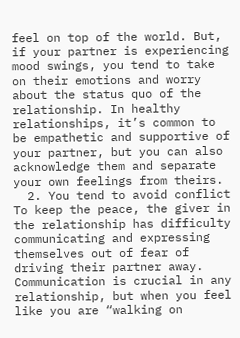feel on top of the world. But, if your partner is experiencing mood swings, you tend to take on their emotions and worry about the status quo of the relationship. In healthy relationships, it’s common to be empathetic and supportive of your partner, but you can also acknowledge them and separate your own feelings from theirs.
  2. You tend to avoid conflict To keep the peace, the giver in the relationship has difficulty communicating and expressing themselves out of fear of driving their partner away. Communication is crucial in any relationship, but when you feel like you are “walking on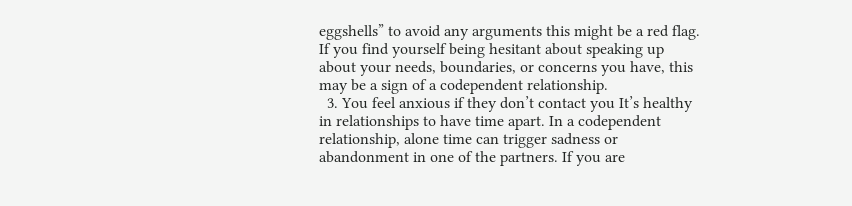eggshells” to avoid any arguments this might be a red flag. If you find yourself being hesitant about speaking up about your needs, boundaries, or concerns you have, this may be a sign of a codependent relationship.
  3. You feel anxious if they don’t contact you It’s healthy in relationships to have time apart. In a codependent relationship, alone time can trigger sadness or abandonment in one of the partners. If you are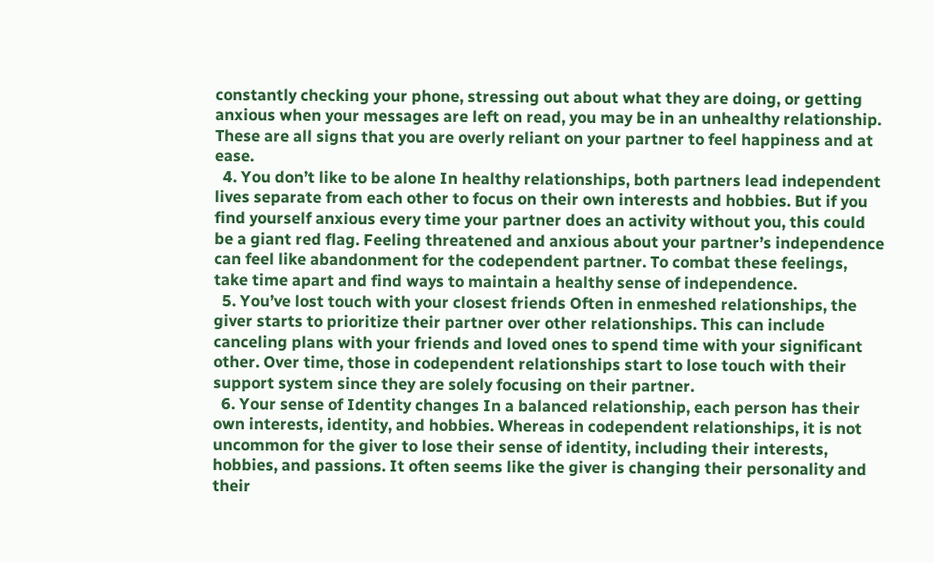constantly checking your phone, stressing out about what they are doing, or getting anxious when your messages are left on read, you may be in an unhealthy relationship. These are all signs that you are overly reliant on your partner to feel happiness and at ease.
  4. You don’t like to be alone In healthy relationships, both partners lead independent lives separate from each other to focus on their own interests and hobbies. But if you find yourself anxious every time your partner does an activity without you, this could be a giant red flag. Feeling threatened and anxious about your partner’s independence can feel like abandonment for the codependent partner. To combat these feelings, take time apart and find ways to maintain a healthy sense of independence.
  5. You’ve lost touch with your closest friends Often in enmeshed relationships, the giver starts to prioritize their partner over other relationships. This can include canceling plans with your friends and loved ones to spend time with your significant other. Over time, those in codependent relationships start to lose touch with their support system since they are solely focusing on their partner.
  6. Your sense of Identity changes In a balanced relationship, each person has their own interests, identity, and hobbies. Whereas in codependent relationships, it is not uncommon for the giver to lose their sense of identity, including their interests, hobbies, and passions. It often seems like the giver is changing their personality and their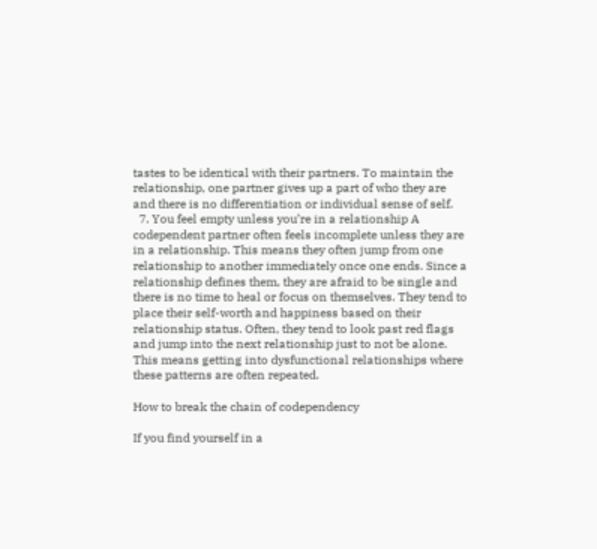tastes to be identical with their partners. To maintain the relationship, one partner gives up a part of who they are and there is no differentiation or individual sense of self.
  7. You feel empty unless you’re in a relationship A codependent partner often feels incomplete unless they are in a relationship. This means they often jump from one relationship to another immediately once one ends. Since a relationship defines them, they are afraid to be single and there is no time to heal or focus on themselves. They tend to place their self-worth and happiness based on their relationship status. Often, they tend to look past red flags and jump into the next relationship just to not be alone. This means getting into dysfunctional relationships where these patterns are often repeated.

How to break the chain of codependency

If you find yourself in a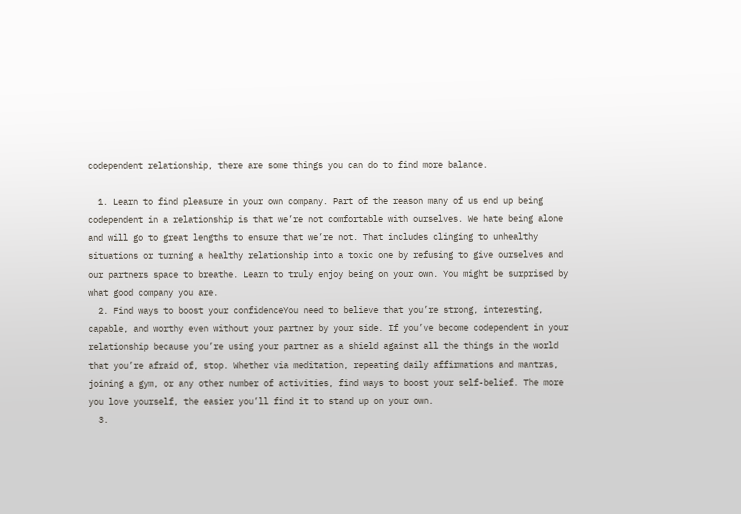codependent relationship, there are some things you can do to find more balance.

  1. Learn to find pleasure in your own company. Part of the reason many of us end up being codependent in a relationship is that we’re not comfortable with ourselves. We hate being alone and will go to great lengths to ensure that we’re not. That includes clinging to unhealthy situations or turning a healthy relationship into a toxic one by refusing to give ourselves and our partners space to breathe. Learn to truly enjoy being on your own. You might be surprised by what good company you are.
  2. Find ways to boost your confidenceYou need to believe that you’re strong, interesting, capable, and worthy even without your partner by your side. If you’ve become codependent in your relationship because you’re using your partner as a shield against all the things in the world that you’re afraid of, stop. Whether via meditation, repeating daily affirmations and mantras, joining a gym, or any other number of activities, find ways to boost your self-belief. The more you love yourself, the easier you’ll find it to stand up on your own.
  3.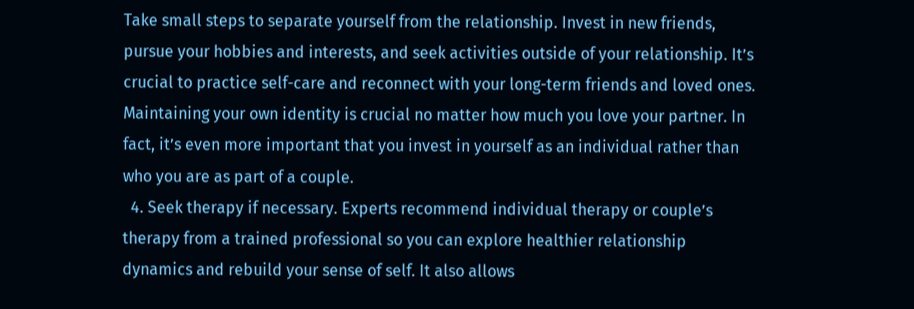Take small steps to separate yourself from the relationship. Invest in new friends, pursue your hobbies and interests, and seek activities outside of your relationship. It’s crucial to practice self-care and reconnect with your long-term friends and loved ones. Maintaining your own identity is crucial no matter how much you love your partner. In fact, it’s even more important that you invest in yourself as an individual rather than who you are as part of a couple.
  4. Seek therapy if necessary. Experts recommend individual therapy or couple’s therapy from a trained professional so you can explore healthier relationship dynamics and rebuild your sense of self. It also allows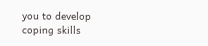you to develop coping skills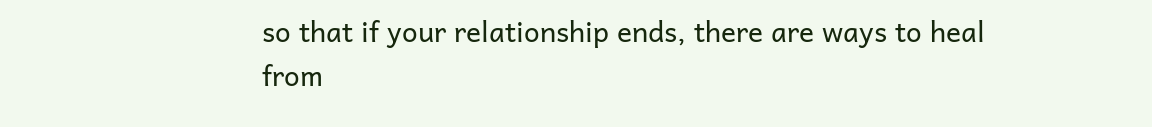so that if your relationship ends, there are ways to heal from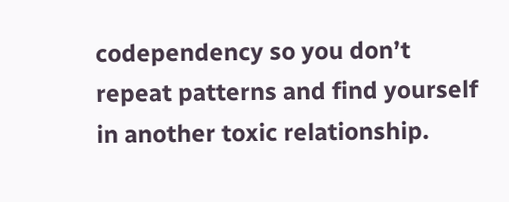codependency so you don’t repeat patterns and find yourself in another toxic relationship.